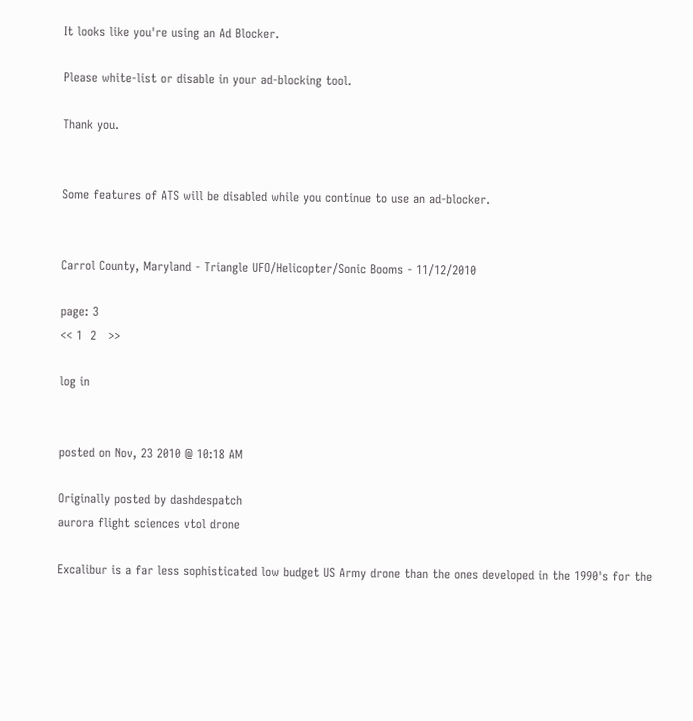It looks like you're using an Ad Blocker.

Please white-list or disable in your ad-blocking tool.

Thank you.


Some features of ATS will be disabled while you continue to use an ad-blocker.


Carrol County, Maryland - Triangle UFO/Helicopter/Sonic Booms - 11/12/2010

page: 3
<< 1  2   >>

log in


posted on Nov, 23 2010 @ 10:18 AM

Originally posted by dashdespatch
aurora flight sciences vtol drone

Excalibur is a far less sophisticated low budget US Army drone than the ones developed in the 1990's for the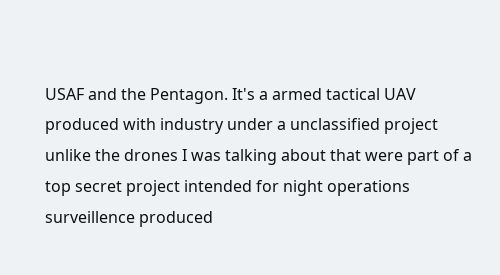USAF and the Pentagon. It's a armed tactical UAV produced with industry under a unclassified project unlike the drones I was talking about that were part of a top secret project intended for night operations surveillence produced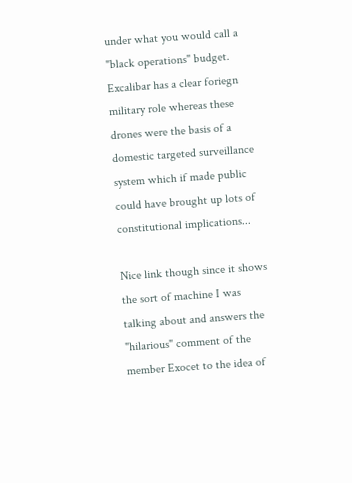under what you would call a "black operations" budget. Excalibar has a clear foriegn military role whereas these drones were the basis of a domestic targeted surveillance system which if made public could have brought up lots of constitutional implications...

Nice link though since it shows the sort of machine I was talking about and answers the "hilarious" comment of the member Exocet to the idea of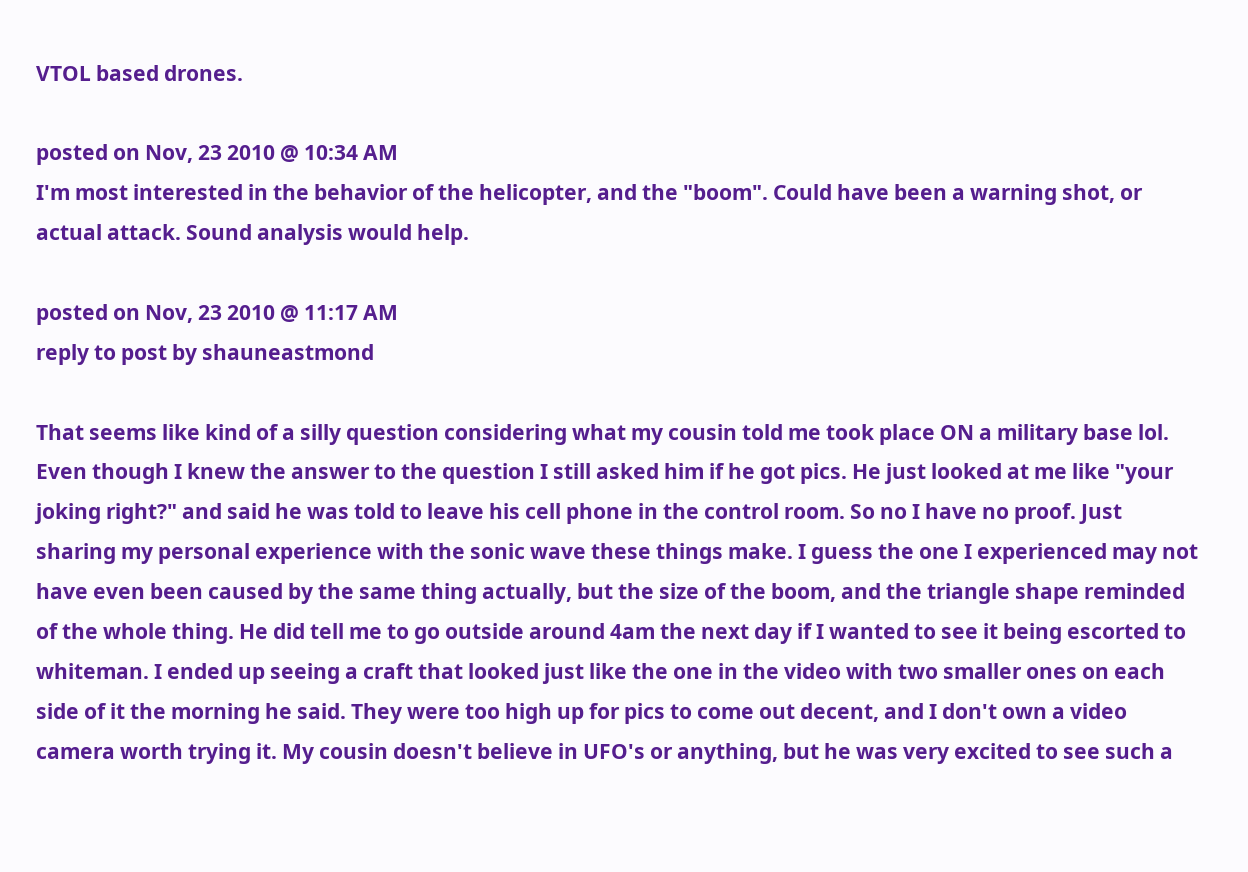VTOL based drones.

posted on Nov, 23 2010 @ 10:34 AM
I'm most interested in the behavior of the helicopter, and the "boom". Could have been a warning shot, or actual attack. Sound analysis would help.

posted on Nov, 23 2010 @ 11:17 AM
reply to post by shauneastmond

That seems like kind of a silly question considering what my cousin told me took place ON a military base lol. Even though I knew the answer to the question I still asked him if he got pics. He just looked at me like "your joking right?" and said he was told to leave his cell phone in the control room. So no I have no proof. Just sharing my personal experience with the sonic wave these things make. I guess the one I experienced may not have even been caused by the same thing actually, but the size of the boom, and the triangle shape reminded of the whole thing. He did tell me to go outside around 4am the next day if I wanted to see it being escorted to whiteman. I ended up seeing a craft that looked just like the one in the video with two smaller ones on each side of it the morning he said. They were too high up for pics to come out decent, and I don't own a video camera worth trying it. My cousin doesn't believe in UFO's or anything, but he was very excited to see such a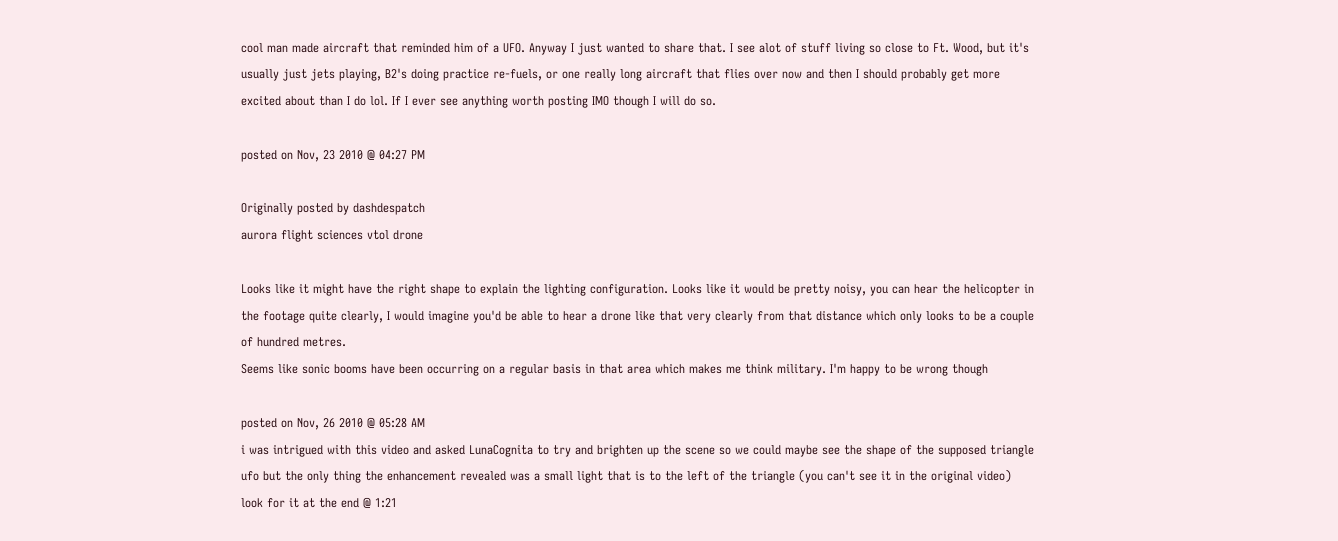cool man made aircraft that reminded him of a UFO. Anyway I just wanted to share that. I see alot of stuff living so close to Ft. Wood, but it's usually just jets playing, B2's doing practice re-fuels, or one really long aircraft that flies over now and then I should probably get more excited about than I do lol. If I ever see anything worth posting IMO though I will do so.

posted on Nov, 23 2010 @ 04:27 PM

Originally posted by dashdespatch
aurora flight sciences vtol drone

Looks like it might have the right shape to explain the lighting configuration. Looks like it would be pretty noisy, you can hear the helicopter in the footage quite clearly, I would imagine you'd be able to hear a drone like that very clearly from that distance which only looks to be a couple of hundred metres.
Seems like sonic booms have been occurring on a regular basis in that area which makes me think military. I'm happy to be wrong though

posted on Nov, 26 2010 @ 05:28 AM
i was intrigued with this video and asked LunaCognita to try and brighten up the scene so we could maybe see the shape of the supposed triangle ufo but the only thing the enhancement revealed was a small light that is to the left of the triangle (you can't see it in the original video) look for it at the end @ 1:21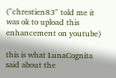("chrestien83" told me it was ok to upload this enhancement on youtube)

this is what LunaCognita said about the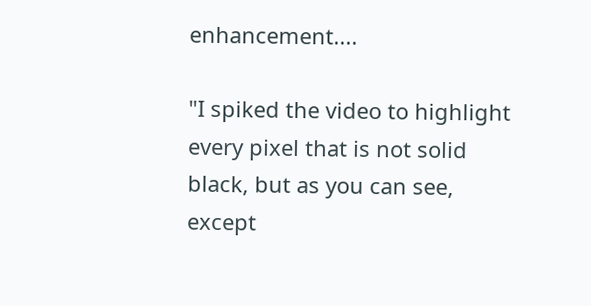enhancement....

"I spiked the video to highlight every pixel that is not solid black, but as you can see, except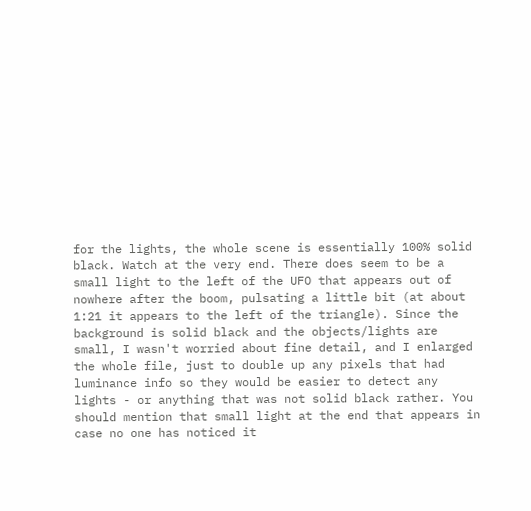for the lights, the whole scene is essentially 100% solid black. Watch at the very end. There does seem to be a small light to the left of the UFO that appears out of nowhere after the boom, pulsating a little bit (at about 1:21 it appears to the left of the triangle). Since the background is solid black and the objects/lights are small, I wasn't worried about fine detail, and I enlarged the whole file, just to double up any pixels that had luminance info so they would be easier to detect any lights - or anything that was not solid black rather. You should mention that small light at the end that appears in case no one has noticed it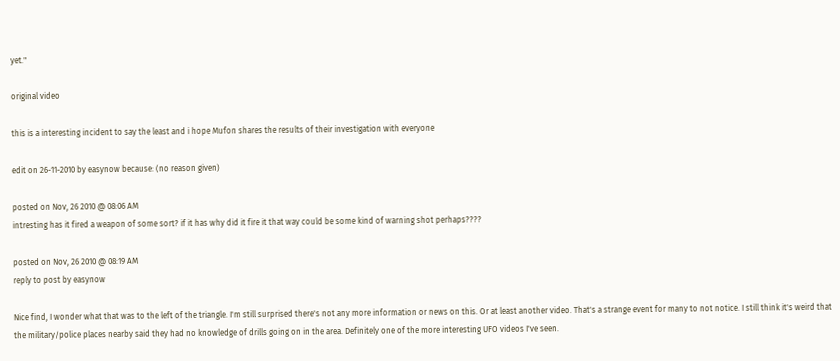yet."

original video

this is a interesting incident to say the least and i hope Mufon shares the results of their investigation with everyone

edit on 26-11-2010 by easynow because: (no reason given)

posted on Nov, 26 2010 @ 08:06 AM
intresting has it fired a weapon of some sort? if it has why did it fire it that way could be some kind of warning shot perhaps????

posted on Nov, 26 2010 @ 08:19 AM
reply to post by easynow

Nice find, I wonder what that was to the left of the triangle. I'm still surprised there's not any more information or news on this. Or at least another video. That's a strange event for many to not notice. I still think it's weird that the military/police places nearby said they had no knowledge of drills going on in the area. Definitely one of the more interesting UFO videos I've seen.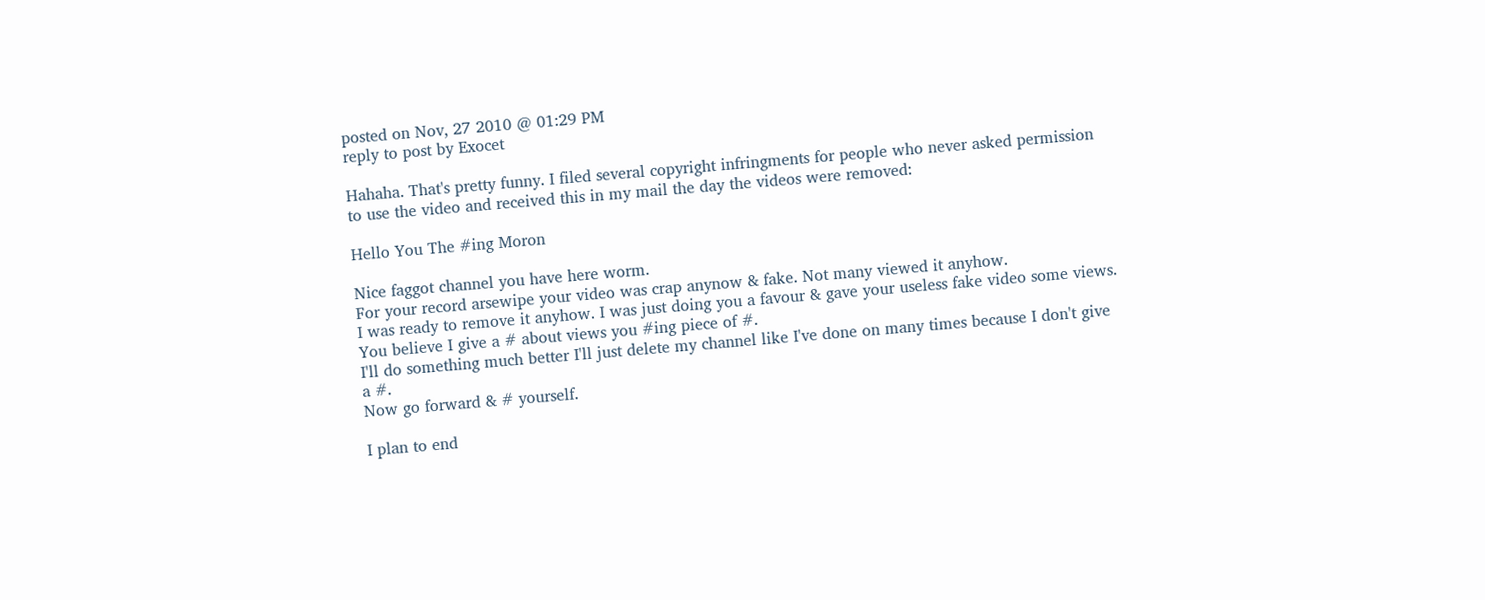posted on Nov, 27 2010 @ 01:29 PM
reply to post by Exocet

Hahaha. That's pretty funny. I filed several copyright infringments for people who never asked permission to use the video and received this in my mail the day the videos were removed:

Hello You The #ing Moron

Nice faggot channel you have here worm.
For your record arsewipe your video was crap anynow & fake. Not many viewed it anyhow.
I was ready to remove it anyhow. I was just doing you a favour & gave your useless fake video some views.
You believe I give a # about views you #ing piece of #.
I'll do something much better I'll just delete my channel like I've done on many times because I don't give a #.
Now go forward & # yourself.

I plan to end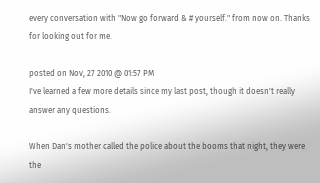every conversation with "Now go forward & # yourself." from now on. Thanks for looking out for me.

posted on Nov, 27 2010 @ 01:57 PM
I've learned a few more details since my last post, though it doesn't really answer any questions.

When Dan's mother called the police about the booms that night, they were the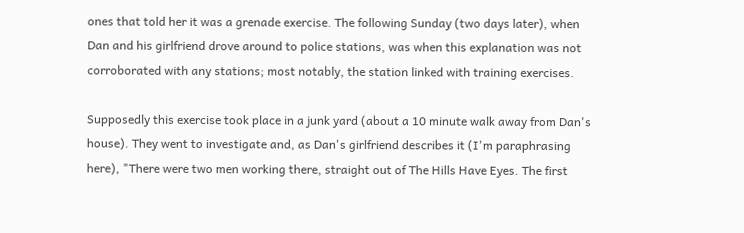ones that told her it was a grenade exercise. The following Sunday (two days later), when Dan and his girlfriend drove around to police stations, was when this explanation was not corroborated with any stations; most notably, the station linked with training exercises.

Supposedly this exercise took place in a junk yard (about a 10 minute walk away from Dan's house). They went to investigate and, as Dan's girlfriend describes it (I'm paraphrasing here), "There were two men working there, straight out of The Hills Have Eyes. The first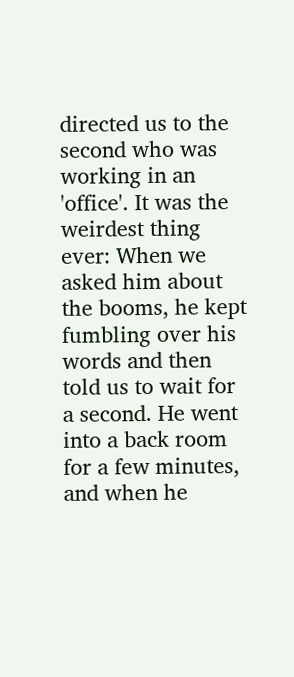directed us to the second who was working in an 'office'. It was the weirdest thing ever: When we asked him about the booms, he kept fumbling over his words and then told us to wait for a second. He went into a back room for a few minutes, and when he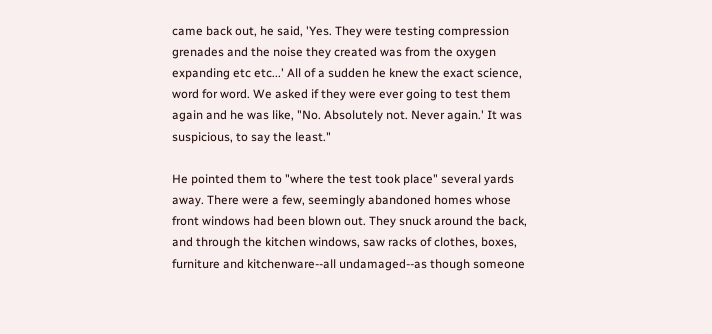came back out, he said, 'Yes. They were testing compression grenades and the noise they created was from the oxygen expanding etc etc...' All of a sudden he knew the exact science, word for word. We asked if they were ever going to test them again and he was like, "No. Absolutely not. Never again.' It was suspicious, to say the least."

He pointed them to "where the test took place" several yards away. There were a few, seemingly abandoned homes whose front windows had been blown out. They snuck around the back, and through the kitchen windows, saw racks of clothes, boxes, furniture and kitchenware--all undamaged--as though someone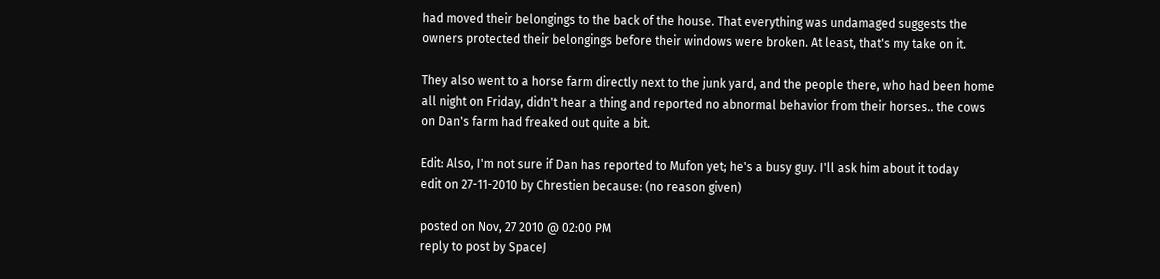had moved their belongings to the back of the house. That everything was undamaged suggests the owners protected their belongings before their windows were broken. At least, that's my take on it.

They also went to a horse farm directly next to the junk yard, and the people there, who had been home all night on Friday, didn't hear a thing and reported no abnormal behavior from their horses.. the cows on Dan's farm had freaked out quite a bit.

Edit: Also, I'm not sure if Dan has reported to Mufon yet; he's a busy guy. I'll ask him about it today
edit on 27-11-2010 by Chrestien because: (no reason given)

posted on Nov, 27 2010 @ 02:00 PM
reply to post by SpaceJ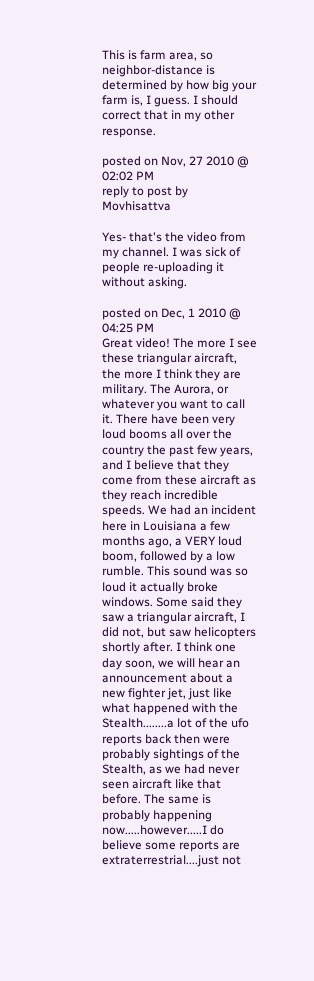This is farm area, so neighbor-distance is determined by how big your farm is, I guess. I should correct that in my other response.

posted on Nov, 27 2010 @ 02:02 PM
reply to post by Movhisattva

Yes- that's the video from my channel. I was sick of people re-uploading it without asking.

posted on Dec, 1 2010 @ 04:25 PM
Great video! The more I see these triangular aircraft, the more I think they are military. The Aurora, or whatever you want to call it. There have been very loud booms all over the country the past few years, and I believe that they come from these aircraft as they reach incredible speeds. We had an incident here in Louisiana a few months ago, a VERY loud boom, followed by a low rumble. This sound was so loud it actually broke windows. Some said they saw a triangular aircraft, I did not, but saw helicopters shortly after. I think one day soon, we will hear an announcement about a new fighter jet, just like what happened with the Stealth........a lot of the ufo reports back then were probably sightings of the Stealth, as we had never seen aircraft like that before. The same is probably happening now.....however.....I do believe some reports are extraterrestrial....just not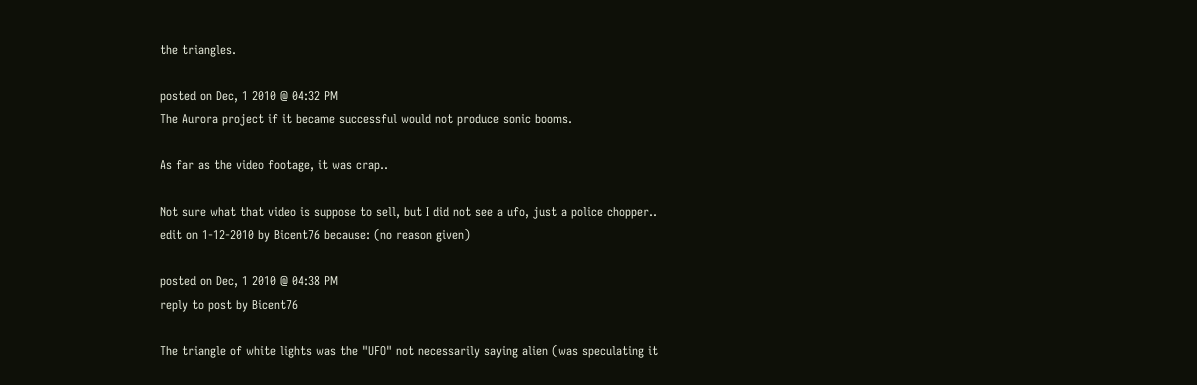the triangles.

posted on Dec, 1 2010 @ 04:32 PM
The Aurora project if it became successful would not produce sonic booms.

As far as the video footage, it was crap..

Not sure what that video is suppose to sell, but I did not see a ufo, just a police chopper..
edit on 1-12-2010 by Bicent76 because: (no reason given)

posted on Dec, 1 2010 @ 04:38 PM
reply to post by Bicent76

The triangle of white lights was the "UFO" not necessarily saying alien (was speculating it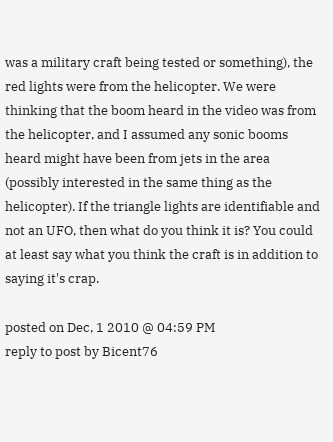was a military craft being tested or something), the red lights were from the helicopter. We were thinking that the boom heard in the video was from the helicopter, and I assumed any sonic booms heard might have been from jets in the area (possibly interested in the same thing as the helicopter). If the triangle lights are identifiable and not an UFO, then what do you think it is? You could at least say what you think the craft is in addition to saying it's crap.

posted on Dec, 1 2010 @ 04:59 PM
reply to post by Bicent76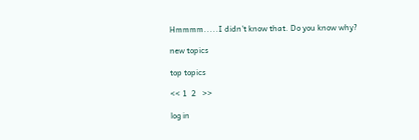Hmmmm.....I didn't know that. Do you know why?

new topics

top topics

<< 1  2   >>

log in